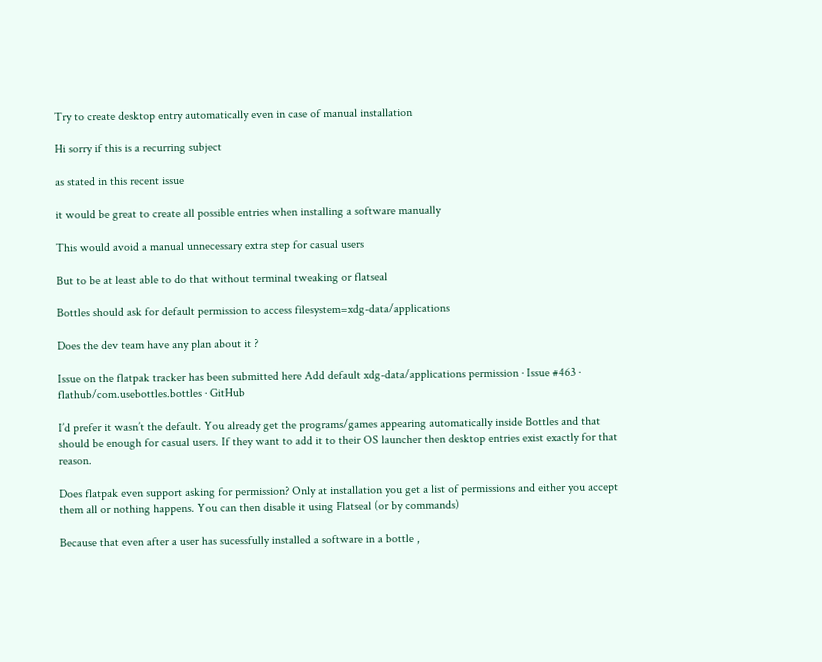Try to create desktop entry automatically even in case of manual installation

Hi sorry if this is a recurring subject

as stated in this recent issue

it would be great to create all possible entries when installing a software manually

This would avoid a manual unnecessary extra step for casual users

But to be at least able to do that without terminal tweaking or flatseal

Bottles should ask for default permission to access filesystem=xdg-data/applications

Does the dev team have any plan about it ?

Issue on the flatpak tracker has been submitted here Add default xdg-data/applications permission · Issue #463 · flathub/com.usebottles.bottles · GitHub

I’d prefer it wasn’t the default. You already get the programs/games appearing automatically inside Bottles and that should be enough for casual users. If they want to add it to their OS launcher then desktop entries exist exactly for that reason.

Does flatpak even support asking for permission? Only at installation you get a list of permissions and either you accept them all or nothing happens. You can then disable it using Flatseal (or by commands)

Because that even after a user has sucessfully installed a software in a bottle ,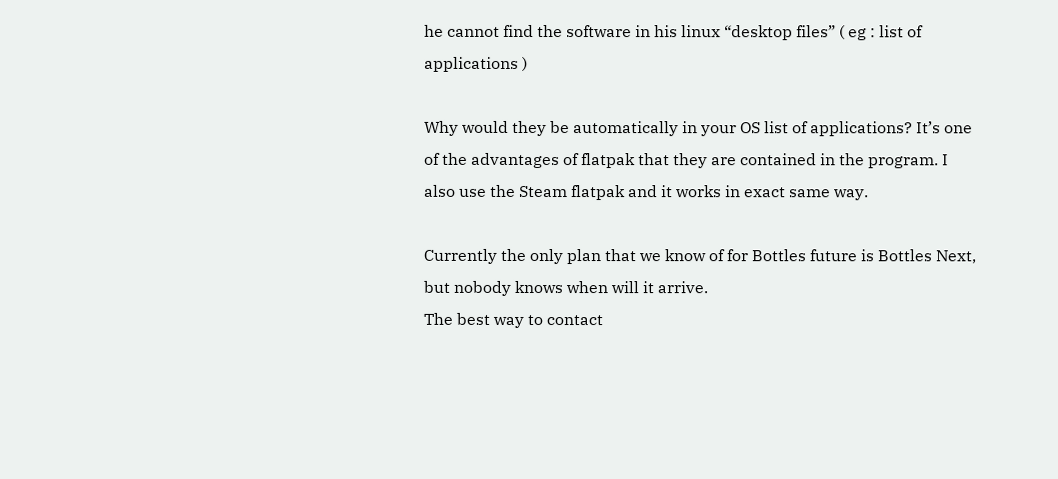he cannot find the software in his linux “desktop files” ( eg : list of applications )

Why would they be automatically in your OS list of applications? It’s one of the advantages of flatpak that they are contained in the program. I also use the Steam flatpak and it works in exact same way.

Currently the only plan that we know of for Bottles future is Bottles Next, but nobody knows when will it arrive.
The best way to contact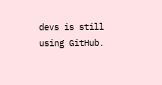devs is still using GitHub.